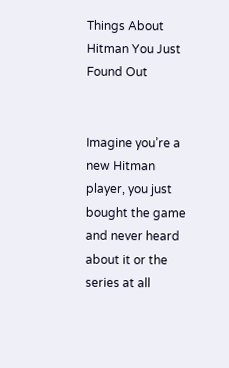Things About Hitman You Just Found Out


Imagine you’re a new Hitman player, you just bought the game and never heard about it or the series at all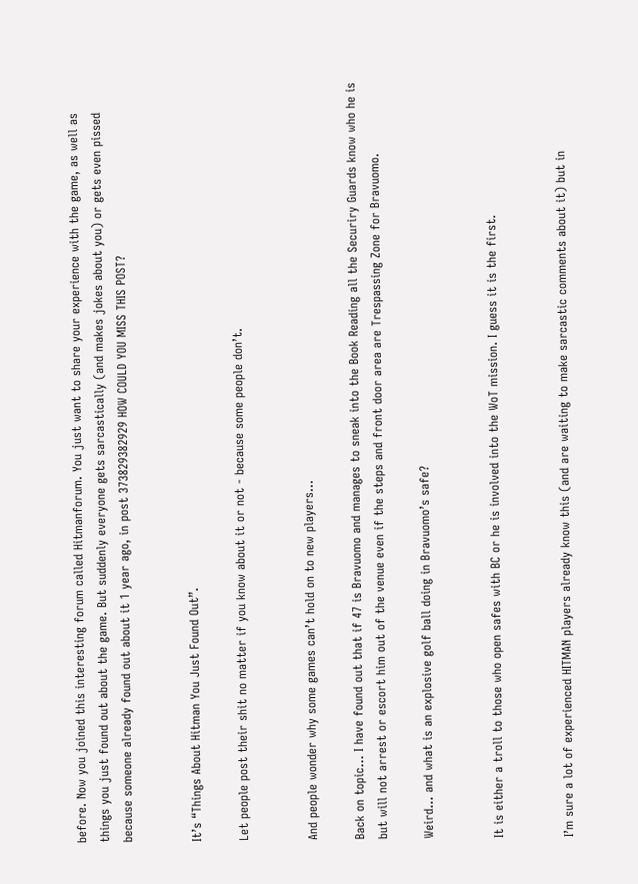before. Now you joined this interesting forum called Hitmanforum. You just want to share your experience with the game, as well as things you just found out about the game. But suddenly everyone gets sarcastically (and makes jokes about you) or gets even pissed because someone already found out about it 1 year ago, in post 373829382929 HOW COULD YOU MISS THIS POST?


It’s “Things About Hitman You Just Found Out”.

Let people post their shit no matter if you know about it or not - because some people don’t.


And people wonder why some games can’t hold on to new players…

Back on topic… I have found out that if 47 is Bravuomo and manages to sneak into the Book Reading all the Securiry Guards know who he is but will not arrest or escort him out of the venue even if the steps and front door area are Trespassing Zone for Bravuomo.

Weird… and what is an explosive golf ball doing in Bravuomo’s safe?


It is either a troll to those who open safes with BC or he is involved into the WoT mission. I guess it is the first.


I’m sure a lot of experienced HITMAN players already know this (and are waiting to make sarcastic comments about it) but in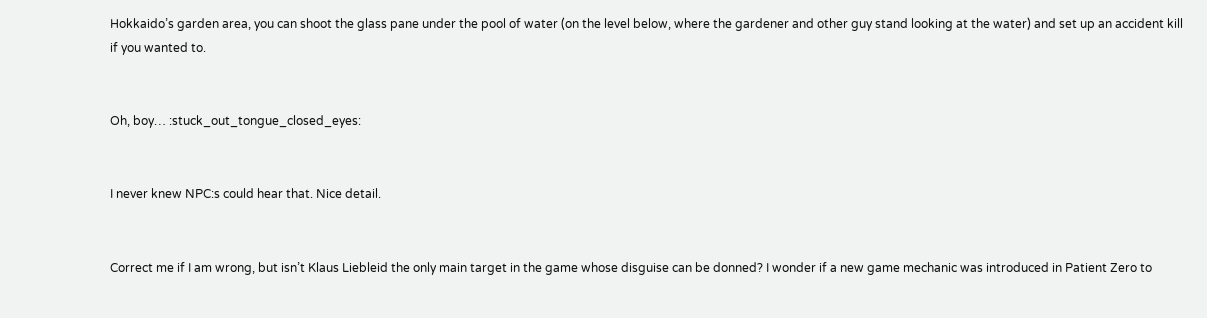Hokkaido’s garden area, you can shoot the glass pane under the pool of water (on the level below, where the gardener and other guy stand looking at the water) and set up an accident kill if you wanted to.


Oh, boy… :stuck_out_tongue_closed_eyes:


I never knew NPC:s could hear that. Nice detail.


Correct me if I am wrong, but isn’t Klaus Liebleid the only main target in the game whose disguise can be donned? I wonder if a new game mechanic was introduced in Patient Zero to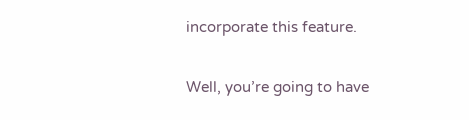incorporate this feature.


Well, you’re going to have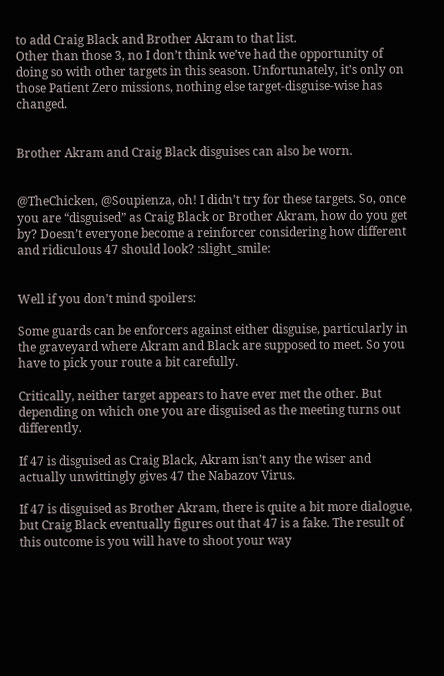to add Craig Black and Brother Akram to that list.
Other than those 3, no I don’t think we’ve had the opportunity of doing so with other targets in this season. Unfortunately, it’s only on those Patient Zero missions, nothing else target-disguise-wise has changed.


Brother Akram and Craig Black disguises can also be worn.


@TheChicken, @Soupienza, oh! I didn’t try for these targets. So, once you are “disguised” as Craig Black or Brother Akram, how do you get by? Doesn’t everyone become a reinforcer considering how different and ridiculous 47 should look? :slight_smile:


Well if you don’t mind spoilers:

Some guards can be enforcers against either disguise, particularly in the graveyard where Akram and Black are supposed to meet. So you have to pick your route a bit carefully.

Critically, neither target appears to have ever met the other. But depending on which one you are disguised as the meeting turns out differently.

If 47 is disguised as Craig Black, Akram isn’t any the wiser and actually unwittingly gives 47 the Nabazov Virus.

If 47 is disguised as Brother Akram, there is quite a bit more dialogue, but Craig Black eventually figures out that 47 is a fake. The result of this outcome is you will have to shoot your way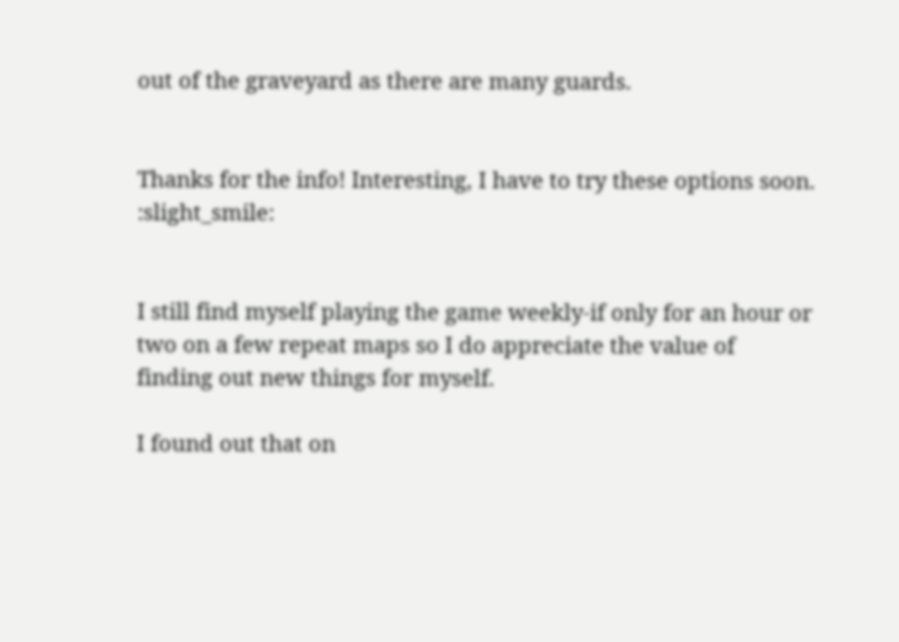out of the graveyard as there are many guards.


Thanks for the info! Interesting, I have to try these options soon. :slight_smile:


I still find myself playing the game weekly-if only for an hour or two on a few repeat maps so I do appreciate the value of finding out new things for myself.

I found out that on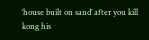‘house built on sand’ after you kill kong his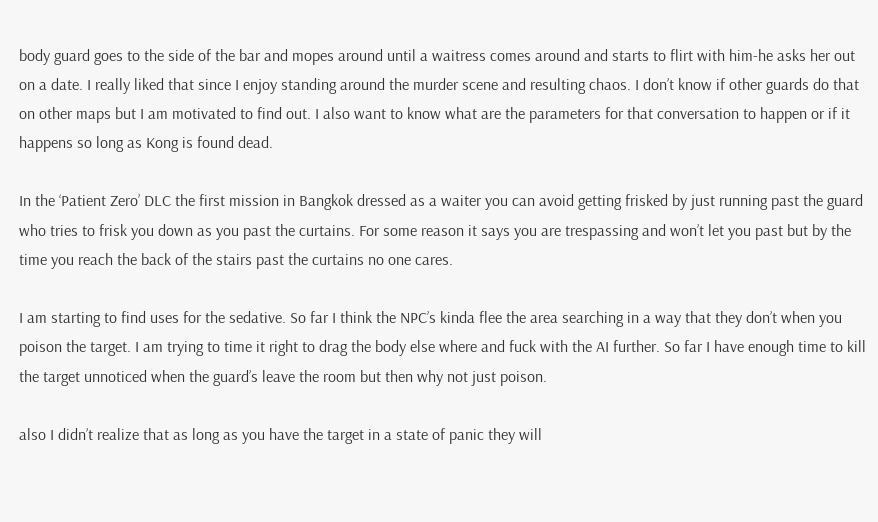body guard goes to the side of the bar and mopes around until a waitress comes around and starts to flirt with him-he asks her out on a date. I really liked that since I enjoy standing around the murder scene and resulting chaos. I don’t know if other guards do that on other maps but I am motivated to find out. I also want to know what are the parameters for that conversation to happen or if it happens so long as Kong is found dead.

In the ‘Patient Zero’ DLC the first mission in Bangkok dressed as a waiter you can avoid getting frisked by just running past the guard who tries to frisk you down as you past the curtains. For some reason it says you are trespassing and won’t let you past but by the time you reach the back of the stairs past the curtains no one cares.

I am starting to find uses for the sedative. So far I think the NPC’s kinda flee the area searching in a way that they don’t when you poison the target. I am trying to time it right to drag the body else where and fuck with the AI further. So far I have enough time to kill the target unnoticed when the guard’s leave the room but then why not just poison.

also I didn’t realize that as long as you have the target in a state of panic they will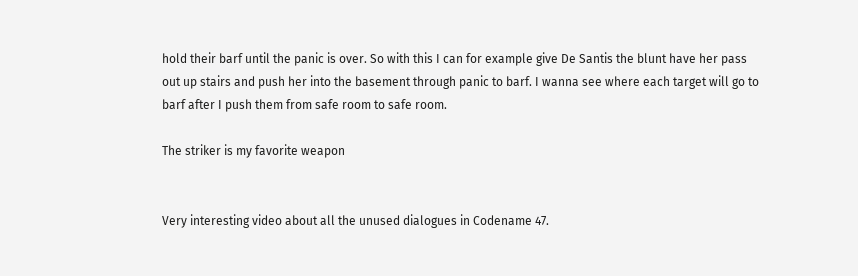hold their barf until the panic is over. So with this I can for example give De Santis the blunt have her pass out up stairs and push her into the basement through panic to barf. I wanna see where each target will go to barf after I push them from safe room to safe room.

The striker is my favorite weapon


Very interesting video about all the unused dialogues in Codename 47.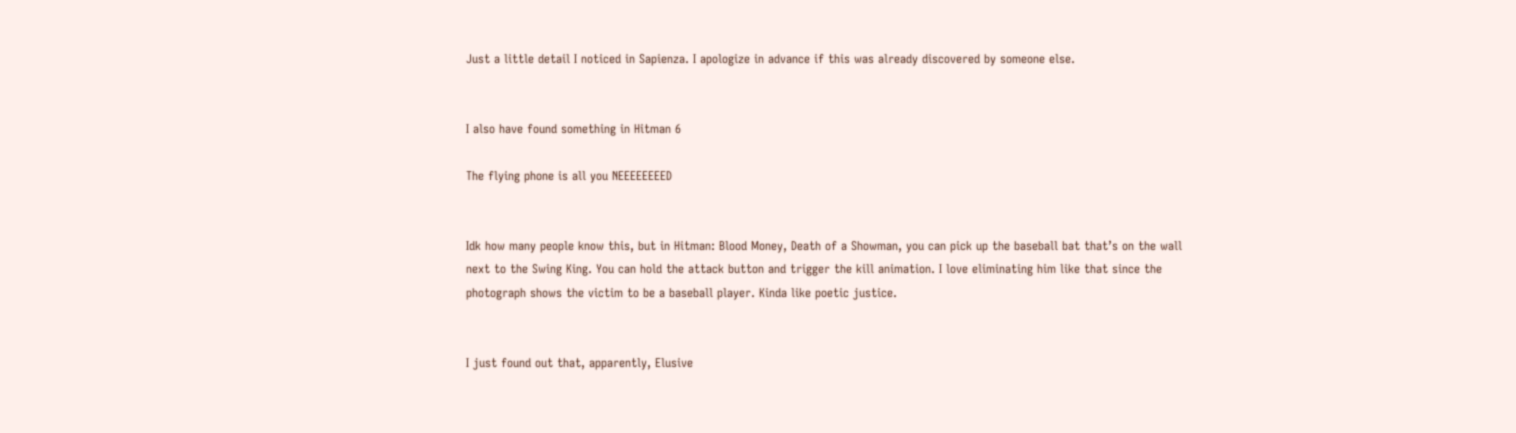Just a little detail I noticed in Sapienza. I apologize in advance if this was already discovered by someone else.


I also have found something in Hitman 6

The flying phone is all you NEEEEEEEED


Idk how many people know this, but in Hitman: Blood Money, Death of a Showman, you can pick up the baseball bat that’s on the wall next to the Swing King. You can hold the attack button and trigger the kill animation. I love eliminating him like that since the photograph shows the victim to be a baseball player. Kinda like poetic justice.


I just found out that, apparently, Elusive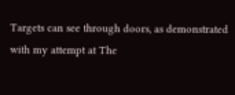Targets can see through doors, as demonstrated with my attempt at The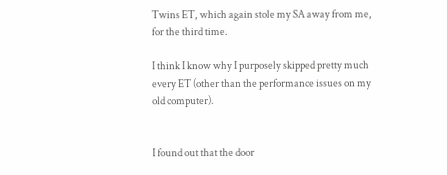Twins ET, which again stole my SA away from me, for the third time.

I think I know why I purposely skipped pretty much every ET (other than the performance issues on my old computer).


I found out that the door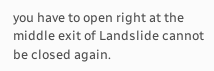you have to open right at the middle exit of Landslide cannot be closed again.